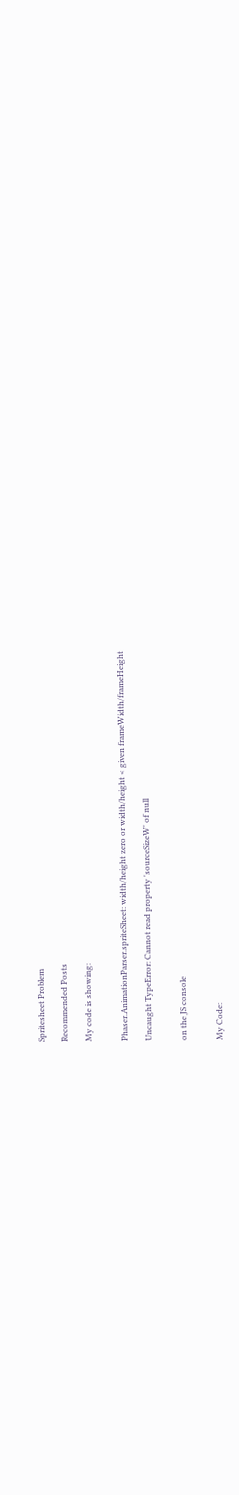Spritesheet Problem

Recommended Posts

My code is showing:


Phaser.AnimationParser.spriteSheet: width/height zero or width/height < given frameWidth/frameHeight

Uncaught TypeError: Cannot read property 'sourceSizeW' of null


on the JS console


My Code: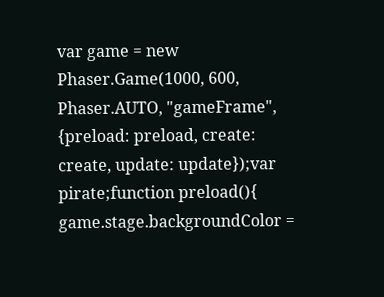var game = new Phaser.Game(1000, 600, Phaser.AUTO, "gameFrame", {preload: preload, create: create, update: update});var pirate;function preload(){    game.stage.backgroundColor =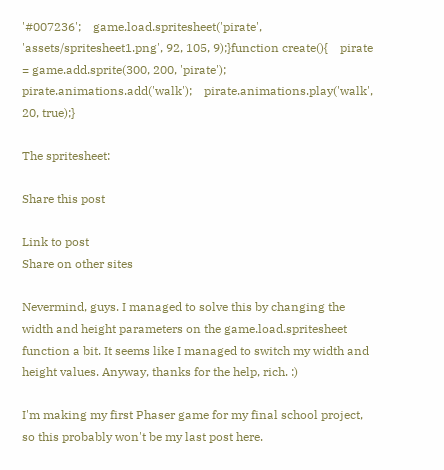'#007236';    game.load.spritesheet('pirate', 'assets/spritesheet1.png', 92, 105, 9);}function create(){    pirate = game.add.sprite(300, 200, 'pirate');    pirate.animations.add('walk');    pirate.animations.play('walk', 20, true);}

The spritesheet:

Share this post

Link to post
Share on other sites

Nevermind, guys. I managed to solve this by changing the width and height parameters on the game.load.spritesheet function a bit. It seems like I managed to switch my width and height values. Anyway, thanks for the help, rich. :)

I'm making my first Phaser game for my final school project, so this probably won't be my last post here.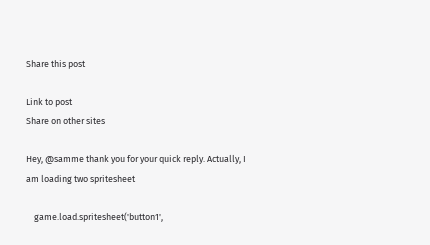Share this post

Link to post
Share on other sites

Hey, @samme thank you for your quick reply. Actually, I am loading two spritesheet

    game.load.spritesheet('button1',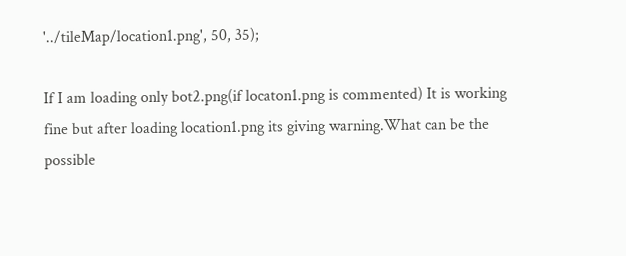'../tileMap/location1.png', 50, 35);

If I am loading only bot2.png(if locaton1.png is commented) It is working fine but after loading location1.png its giving warning.What can be the possible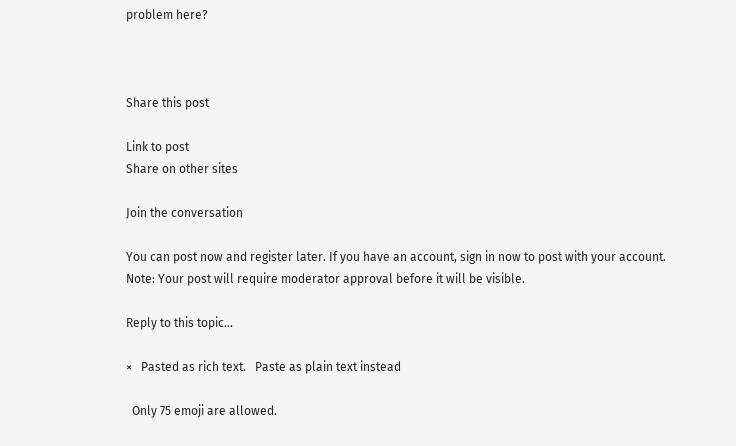problem here?



Share this post

Link to post
Share on other sites

Join the conversation

You can post now and register later. If you have an account, sign in now to post with your account.
Note: Your post will require moderator approval before it will be visible.

Reply to this topic...

×   Pasted as rich text.   Paste as plain text instead

  Only 75 emoji are allowed.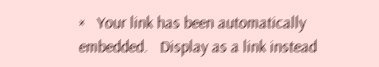×   Your link has been automatically embedded.   Display as a link instead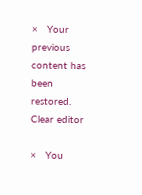×   Your previous content has been restored.   Clear editor

×   You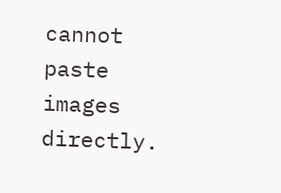cannot paste images directly.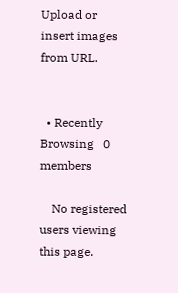Upload or insert images from URL.


  • Recently Browsing   0 members

    No registered users viewing this page.